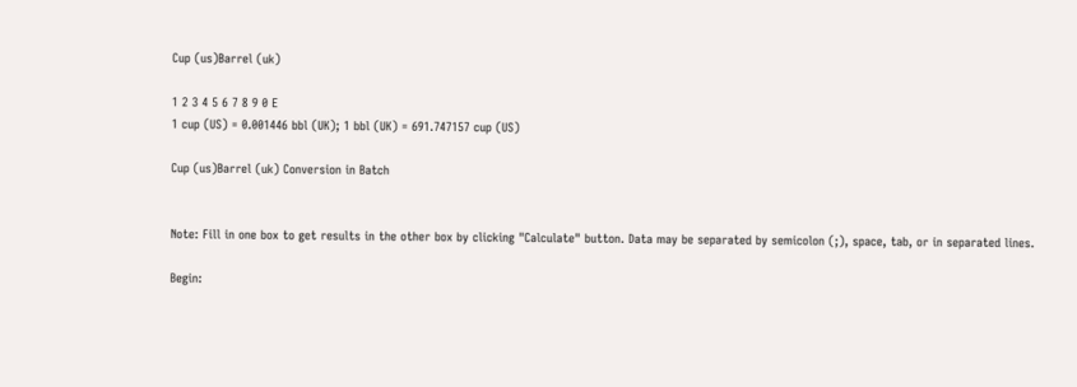Cup (us)Barrel (uk)

1 2 3 4 5 6 7 8 9 0 E
1 cup (US) = 0.001446 bbl (UK); 1 bbl (UK) = 691.747157 cup (US)

Cup (us)Barrel (uk) Conversion in Batch


Note: Fill in one box to get results in the other box by clicking "Calculate" button. Data may be separated by semicolon (;), space, tab, or in separated lines.

Begin: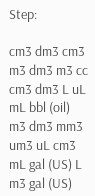Step:

cm3 dm3 cm3 m3 dm3 m3 cc cm3 dm3 L uL mL bbl (oil) m3 dm3 mm3 um3 uL cm3 mL gal (US) L m3 gal (US)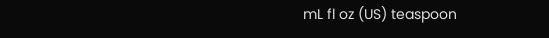mL fl oz (US) teaspoon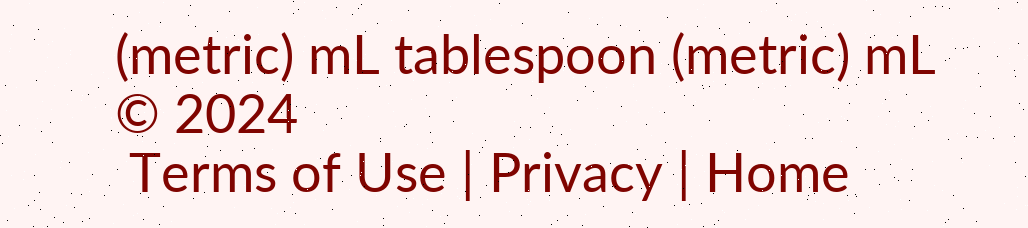(metric) mL tablespoon (metric) mL © 2024
 Terms of Use | Privacy | Home